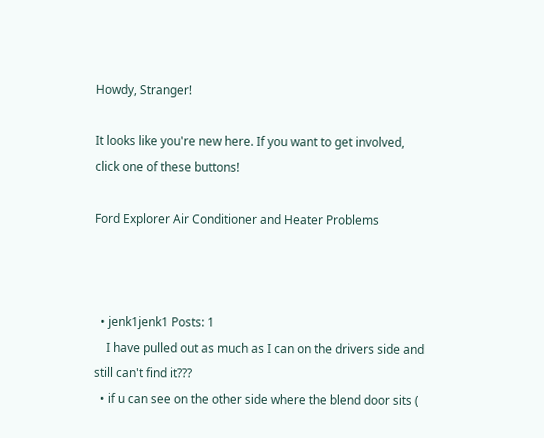Howdy, Stranger!

It looks like you're new here. If you want to get involved, click one of these buttons!

Ford Explorer Air Conditioner and Heater Problems



  • jenk1jenk1 Posts: 1
    I have pulled out as much as I can on the drivers side and still can't find it???
  • if u can see on the other side where the blend door sits (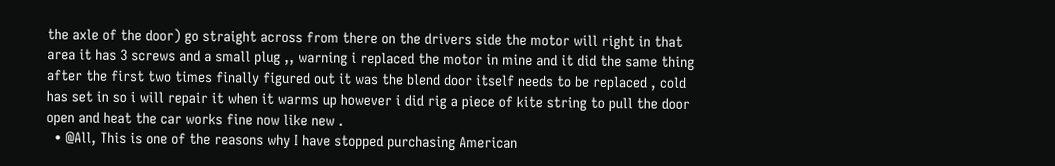the axle of the door) go straight across from there on the drivers side the motor will right in that area it has 3 screws and a small plug ,, warning i replaced the motor in mine and it did the same thing after the first two times finally figured out it was the blend door itself needs to be replaced , cold has set in so i will repair it when it warms up however i did rig a piece of kite string to pull the door open and heat the car works fine now like new .
  • @All, This is one of the reasons why I have stopped purchasing American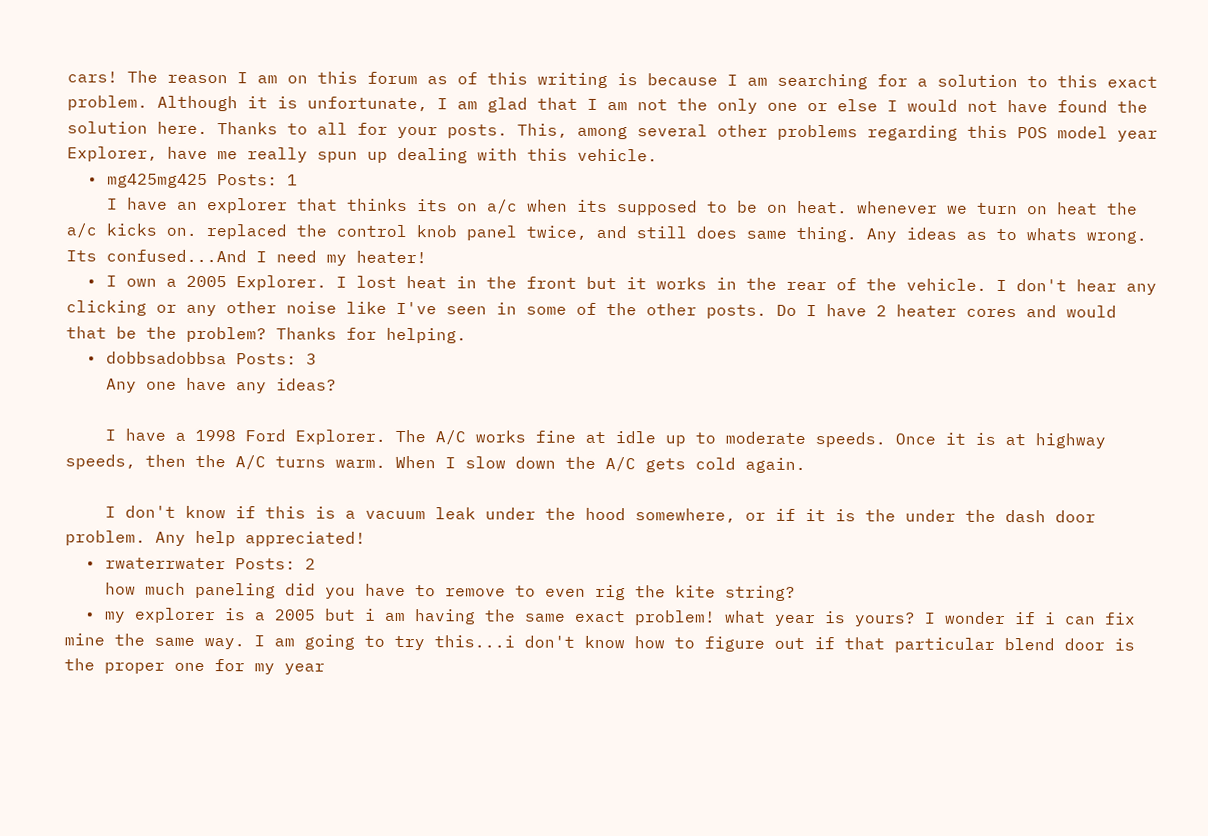cars! The reason I am on this forum as of this writing is because I am searching for a solution to this exact problem. Although it is unfortunate, I am glad that I am not the only one or else I would not have found the solution here. Thanks to all for your posts. This, among several other problems regarding this POS model year Explorer, have me really spun up dealing with this vehicle.
  • mg425mg425 Posts: 1
    I have an explorer that thinks its on a/c when its supposed to be on heat. whenever we turn on heat the a/c kicks on. replaced the control knob panel twice, and still does same thing. Any ideas as to whats wrong. Its confused...And I need my heater!
  • I own a 2005 Explorer. I lost heat in the front but it works in the rear of the vehicle. I don't hear any clicking or any other noise like I've seen in some of the other posts. Do I have 2 heater cores and would that be the problem? Thanks for helping.
  • dobbsadobbsa Posts: 3
    Any one have any ideas?

    I have a 1998 Ford Explorer. The A/C works fine at idle up to moderate speeds. Once it is at highway speeds, then the A/C turns warm. When I slow down the A/C gets cold again.

    I don't know if this is a vacuum leak under the hood somewhere, or if it is the under the dash door problem. Any help appreciated!
  • rwaterrwater Posts: 2
    how much paneling did you have to remove to even rig the kite string?
  • my explorer is a 2005 but i am having the same exact problem! what year is yours? I wonder if i can fix mine the same way. I am going to try this...i don't know how to figure out if that particular blend door is the proper one for my year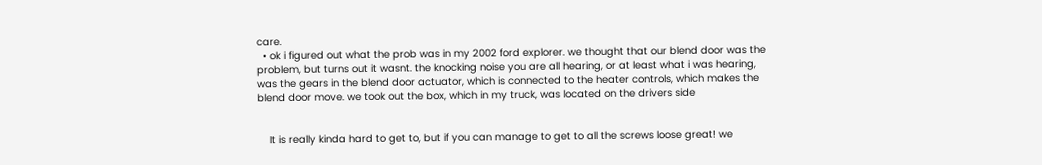care.
  • ok i figured out what the prob was in my 2002 ford explorer. we thought that our blend door was the problem, but turns out it wasnt. the knocking noise you are all hearing, or at least what i was hearing, was the gears in the blend door actuator, which is connected to the heater controls, which makes the blend door move. we took out the box, which in my truck, was located on the drivers side


    It is really kinda hard to get to, but if you can manage to get to all the screws loose great! we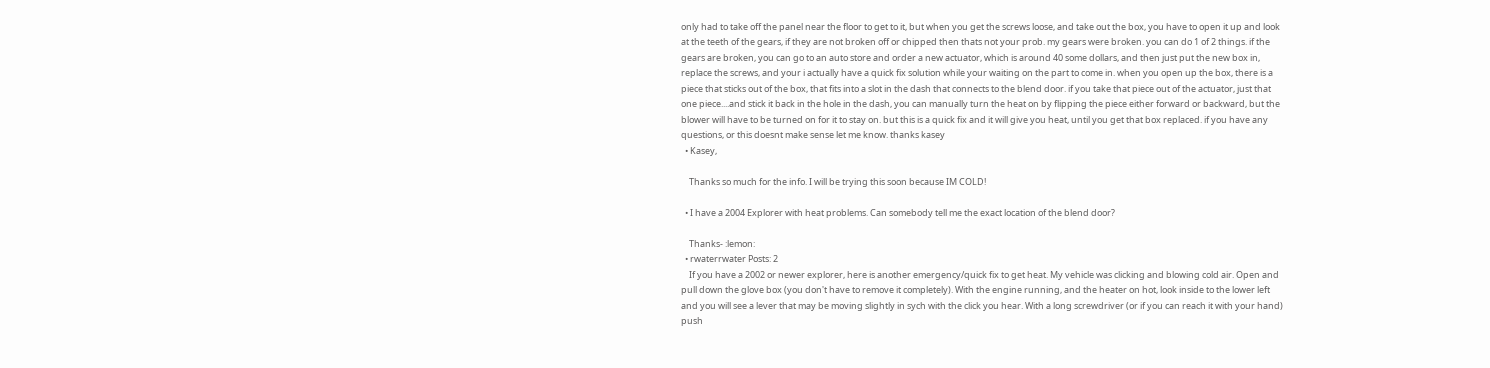only had to take off the panel near the floor to get to it, but when you get the screws loose, and take out the box, you have to open it up and look at the teeth of the gears, if they are not broken off or chipped then thats not your prob. my gears were broken. you can do 1 of 2 things. if the gears are broken, you can go to an auto store and order a new actuator, which is around 40 some dollars, and then just put the new box in, replace the screws, and your i actually have a quick fix solution while your waiting on the part to come in. when you open up the box, there is a piece that sticks out of the box, that fits into a slot in the dash that connects to the blend door. if you take that piece out of the actuator, just that one piece....and stick it back in the hole in the dash, you can manually turn the heat on by flipping the piece either forward or backward, but the blower will have to be turned on for it to stay on. but this is a quick fix and it will give you heat, until you get that box replaced. if you have any questions, or this doesnt make sense let me know. thanks kasey
  • Kasey,

    Thanks so much for the info. I will be trying this soon because IM COLD!

  • I have a 2004 Explorer with heat problems. Can somebody tell me the exact location of the blend door?

    Thanks- :lemon:
  • rwaterrwater Posts: 2
    If you have a 2002 or newer explorer, here is another emergency/quick fix to get heat. My vehicle was clicking and blowing cold air. Open and pull down the glove box (you don't have to remove it completely). With the engine running, and the heater on hot, look inside to the lower left and you will see a lever that may be moving slightly in sych with the click you hear. With a long screwdriver (or if you can reach it with your hand) push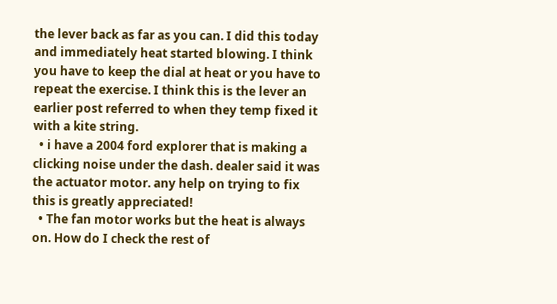the lever back as far as you can. I did this today and immediately heat started blowing. I think you have to keep the dial at heat or you have to repeat the exercise. I think this is the lever an earlier post referred to when they temp fixed it with a kite string.
  • i have a 2004 ford explorer that is making a clicking noise under the dash. dealer said it was the actuator motor. any help on trying to fix this is greatly appreciated!
  • The fan motor works but the heat is always on. How do I check the rest of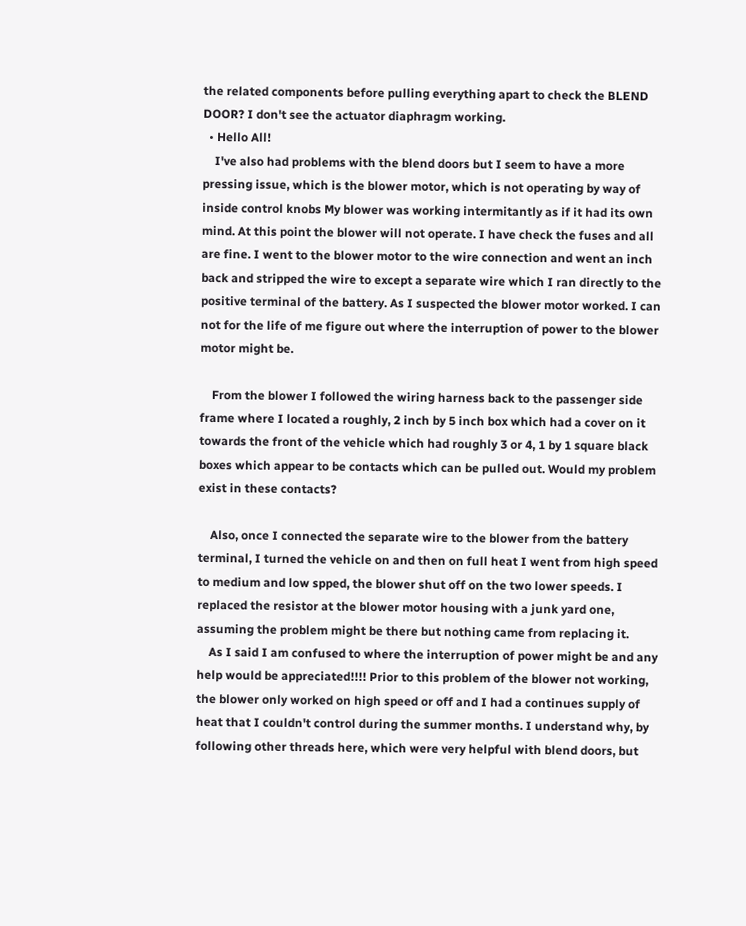the related components before pulling everything apart to check the BLEND DOOR? I don't see the actuator diaphragm working.
  • Hello All!
    I've also had problems with the blend doors but I seem to have a more pressing issue, which is the blower motor, which is not operating by way of inside control knobs My blower was working intermitantly as if it had its own mind. At this point the blower will not operate. I have check the fuses and all are fine. I went to the blower motor to the wire connection and went an inch back and stripped the wire to except a separate wire which I ran directly to the positive terminal of the battery. As I suspected the blower motor worked. I can not for the life of me figure out where the interruption of power to the blower motor might be.

    From the blower I followed the wiring harness back to the passenger side frame where I located a roughly, 2 inch by 5 inch box which had a cover on it towards the front of the vehicle which had roughly 3 or 4, 1 by 1 square black boxes which appear to be contacts which can be pulled out. Would my problem exist in these contacts?

    Also, once I connected the separate wire to the blower from the battery terminal, I turned the vehicle on and then on full heat I went from high speed to medium and low spped, the blower shut off on the two lower speeds. I replaced the resistor at the blower motor housing with a junk yard one, assuming the problem might be there but nothing came from replacing it.
    As I said I am confused to where the interruption of power might be and any help would be appreciated!!!! Prior to this problem of the blower not working, the blower only worked on high speed or off and I had a continues supply of heat that I couldn't control during the summer months. I understand why, by following other threads here, which were very helpful with blend doors, but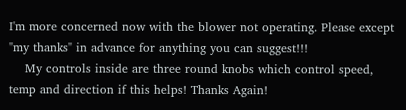I'm more concerned now with the blower not operating. Please except "my thanks" in advance for anything you can suggest!!!
    My controls inside are three round knobs which control speed, temp and direction if this helps! Thanks Again!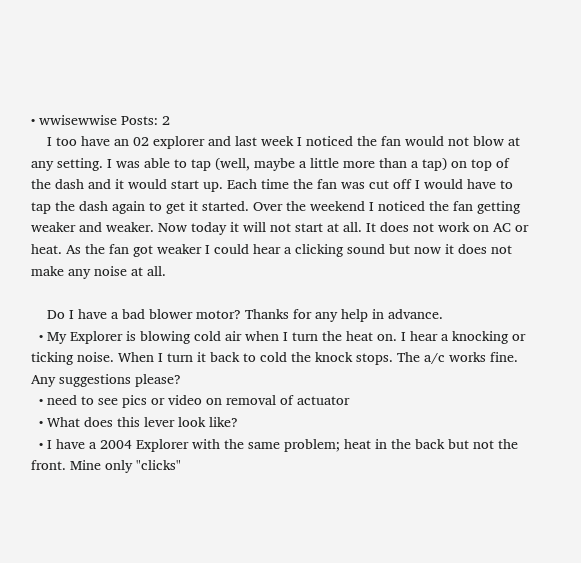• wwisewwise Posts: 2
    I too have an 02 explorer and last week I noticed the fan would not blow at any setting. I was able to tap (well, maybe a little more than a tap) on top of the dash and it would start up. Each time the fan was cut off I would have to tap the dash again to get it started. Over the weekend I noticed the fan getting weaker and weaker. Now today it will not start at all. It does not work on AC or heat. As the fan got weaker I could hear a clicking sound but now it does not make any noise at all.

    Do I have a bad blower motor? Thanks for any help in advance.
  • My Explorer is blowing cold air when I turn the heat on. I hear a knocking or ticking noise. When I turn it back to cold the knock stops. The a/c works fine. Any suggestions please?
  • need to see pics or video on removal of actuator
  • What does this lever look like?
  • I have a 2004 Explorer with the same problem; heat in the back but not the front. Mine only "clicks"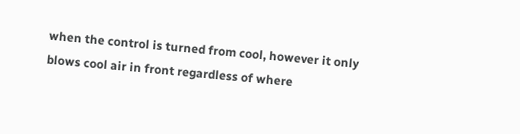when the control is turned from cool, however it only blows cool air in front regardless of where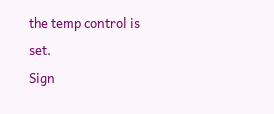the temp control is set.
Sign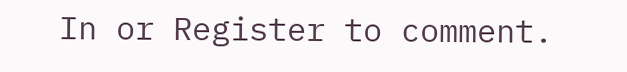In or Register to comment.